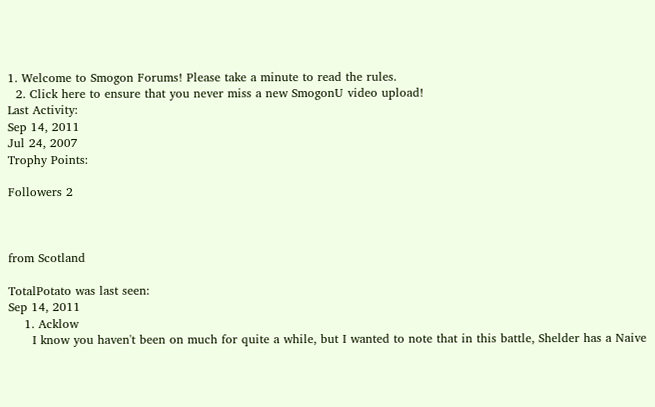1. Welcome to Smogon Forums! Please take a minute to read the rules.
  2. Click here to ensure that you never miss a new SmogonU video upload!
Last Activity:
Sep 14, 2011
Jul 24, 2007
Trophy Points:

Followers 2



from Scotland

TotalPotato was last seen:
Sep 14, 2011
    1. Acklow
      I know you haven't been on much for quite a while, but I wanted to note that in this battle, Shelder has a Naive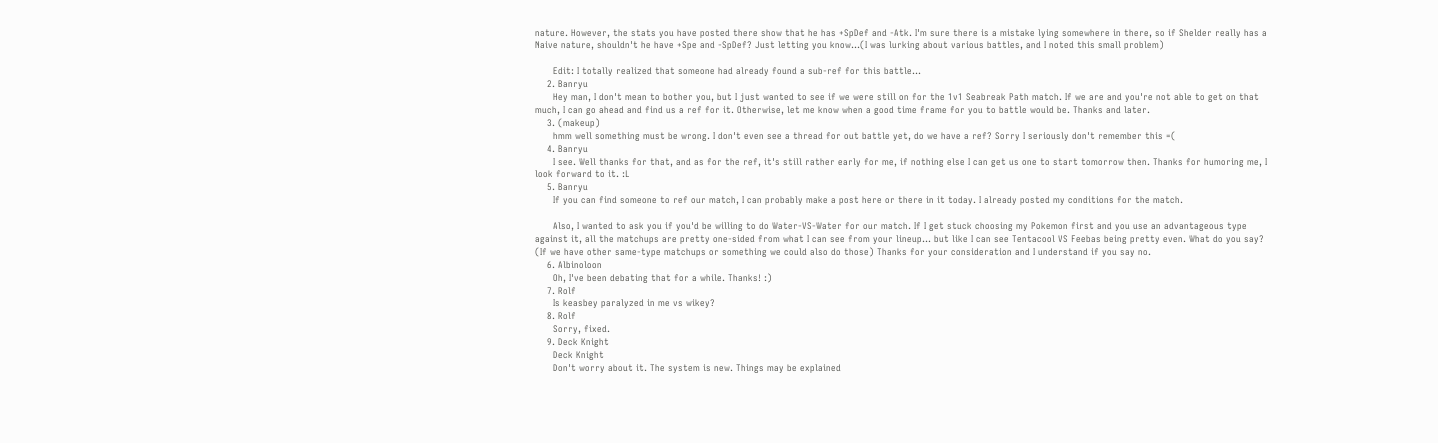nature. However, the stats you have posted there show that he has +SpDef and -Atk. I'm sure there is a mistake lying somewhere in there, so if Shelder really has a Naive nature, shouldn't he have +Spe and -SpDef? Just letting you know...(I was lurking about various battles, and I noted this small problem)

      Edit: I totally realized that someone had already found a sub-ref for this battle...
    2. Banryu
      Hey man, I don't mean to bother you, but I just wanted to see if we were still on for the 1v1 Seabreak Path match. If we are and you're not able to get on that much, I can go ahead and find us a ref for it. Otherwise, let me know when a good time frame for you to battle would be. Thanks and later.
    3. (makeup)
      hmm well something must be wrong. I don't even see a thread for out battle yet, do we have a ref? Sorry I seriously don't remember this =(
    4. Banryu
      I see. Well thanks for that, and as for the ref, it's still rather early for me, if nothing else I can get us one to start tomorrow then. Thanks for humoring me, I look forward to it. :L
    5. Banryu
      If you can find someone to ref our match, I can probably make a post here or there in it today. I already posted my conditions for the match.

      Also, I wanted to ask you if you'd be willing to do Water-VS-Water for our match. If I get stuck choosing my Pokemon first and you use an advantageous type against it, all the matchups are pretty one-sided from what I can see from your lineup... but like I can see Tentacool VS Feebas being pretty even. What do you say? (If we have other same-type matchups or something we could also do those) Thanks for your consideration and I understand if you say no.
    6. Albinoloon
      Oh, I've been debating that for a while. Thanks! :)
    7. Rolf
      Is keasbey paralyzed in me vs wikey?
    8. Rolf
      Sorry, fixed.
    9. Deck Knight
      Deck Knight
      Don't worry about it. The system is new. Things may be explained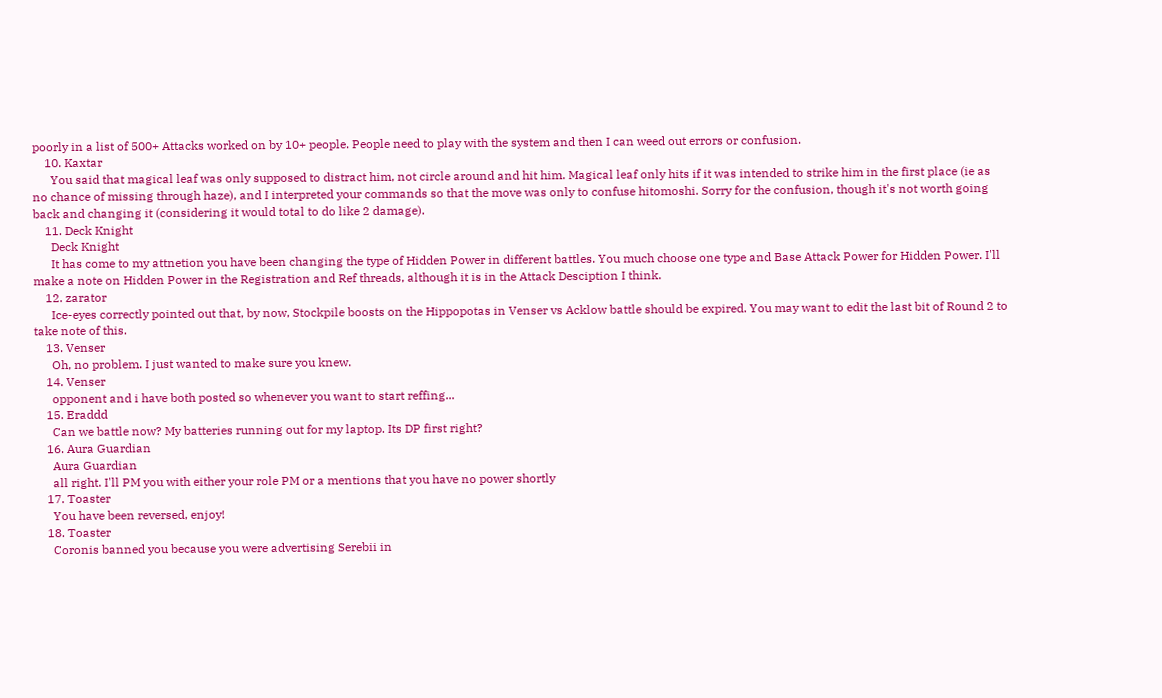poorly in a list of 500+ Attacks worked on by 10+ people. People need to play with the system and then I can weed out errors or confusion.
    10. Kaxtar
      You said that magical leaf was only supposed to distract him, not circle around and hit him. Magical leaf only hits if it was intended to strike him in the first place (ie as no chance of missing through haze), and I interpreted your commands so that the move was only to confuse hitomoshi. Sorry for the confusion, though it's not worth going back and changing it (considering it would total to do like 2 damage).
    11. Deck Knight
      Deck Knight
      It has come to my attnetion you have been changing the type of Hidden Power in different battles. You much choose one type and Base Attack Power for Hidden Power. I'll make a note on Hidden Power in the Registration and Ref threads, although it is in the Attack Desciption I think.
    12. zarator
      Ice-eyes correctly pointed out that, by now, Stockpile boosts on the Hippopotas in Venser vs Acklow battle should be expired. You may want to edit the last bit of Round 2 to take note of this.
    13. Venser
      Oh, no problem. I just wanted to make sure you knew.
    14. Venser
      opponent and i have both posted so whenever you want to start reffing...
    15. Eraddd
      Can we battle now? My batteries running out for my laptop. Its DP first right?
    16. Aura Guardian
      Aura Guardian
      all right. I'll PM you with either your role PM or a mentions that you have no power shortly
    17. Toaster
      You have been reversed, enjoy!
    18. Toaster
      Coronis banned you because you were advertising Serebii in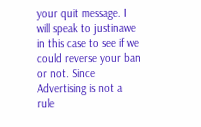your quit message. I will speak to justinawe in this case to see if we could reverse your ban or not. Since Advertising is not a rule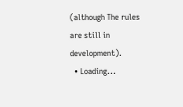(although The rules are still in development).
  • Loading...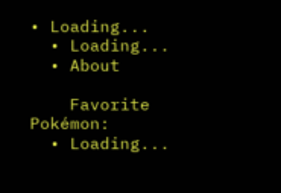• Loading...
  • Loading...
  • About

    Favorite Pokémon:
  • Loading...